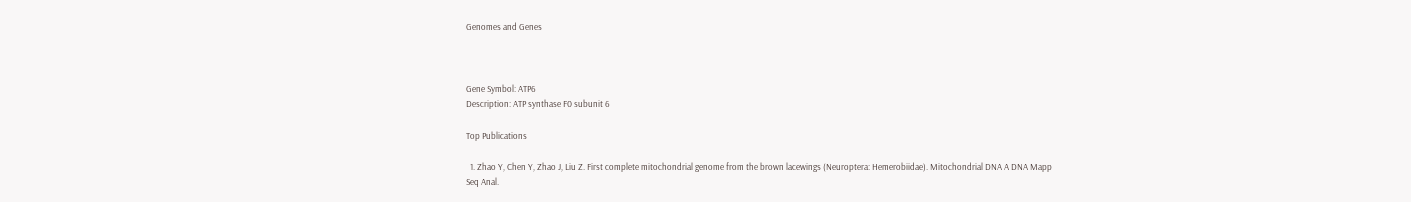Genomes and Genes



Gene Symbol: ATP6
Description: ATP synthase F0 subunit 6

Top Publications

  1. Zhao Y, Chen Y, Zhao J, Liu Z. First complete mitochondrial genome from the brown lacewings (Neuroptera: Hemerobiidae). Mitochondrial DNA A DNA Mapp Seq Anal.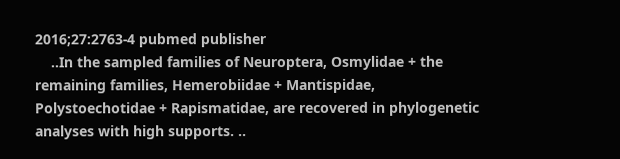2016;27:2763-4 pubmed publisher
    ..In the sampled families of Neuroptera, Osmylidae + the remaining families, Hemerobiidae + Mantispidae, Polystoechotidae + Rapismatidae, are recovered in phylogenetic analyses with high supports. ..